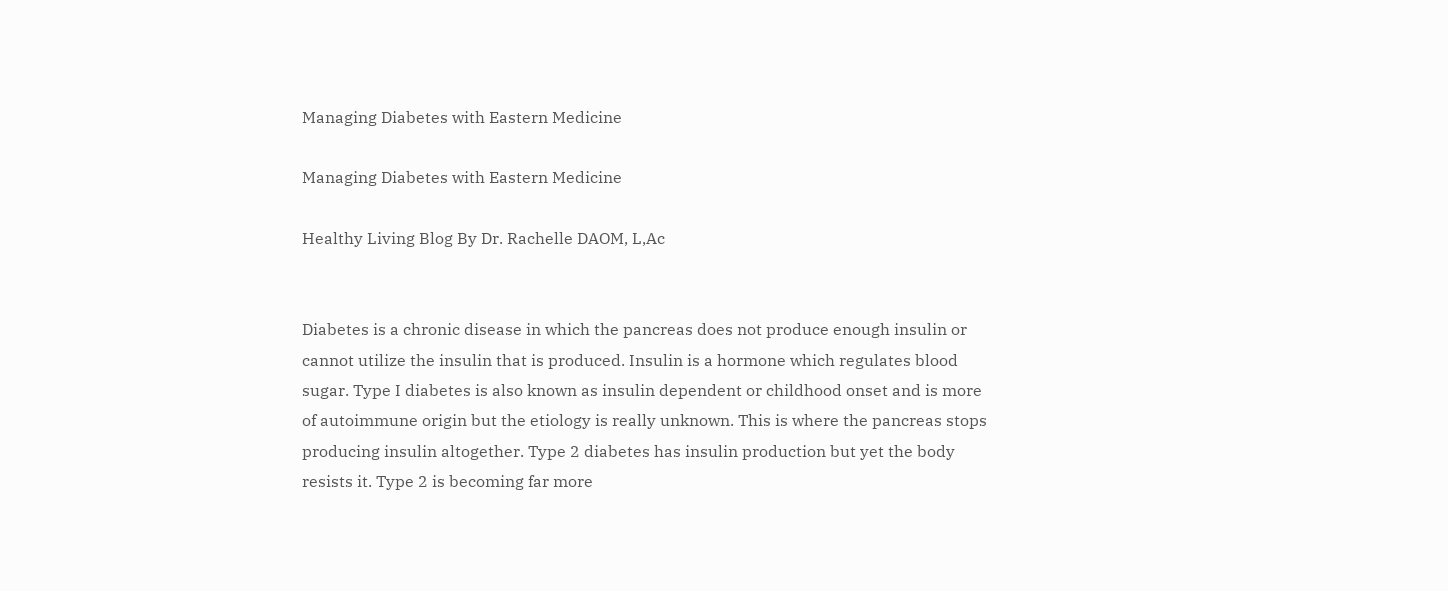Managing Diabetes with Eastern Medicine

Managing Diabetes with Eastern Medicine

Healthy Living Blog By Dr. Rachelle DAOM, L,Ac


Diabetes is a chronic disease in which the pancreas does not produce enough insulin or cannot utilize the insulin that is produced. Insulin is a hormone which regulates blood sugar. Type I diabetes is also known as insulin dependent or childhood onset and is more of autoimmune origin but the etiology is really unknown. This is where the pancreas stops producing insulin altogether. Type 2 diabetes has insulin production but yet the body resists it. Type 2 is becoming far more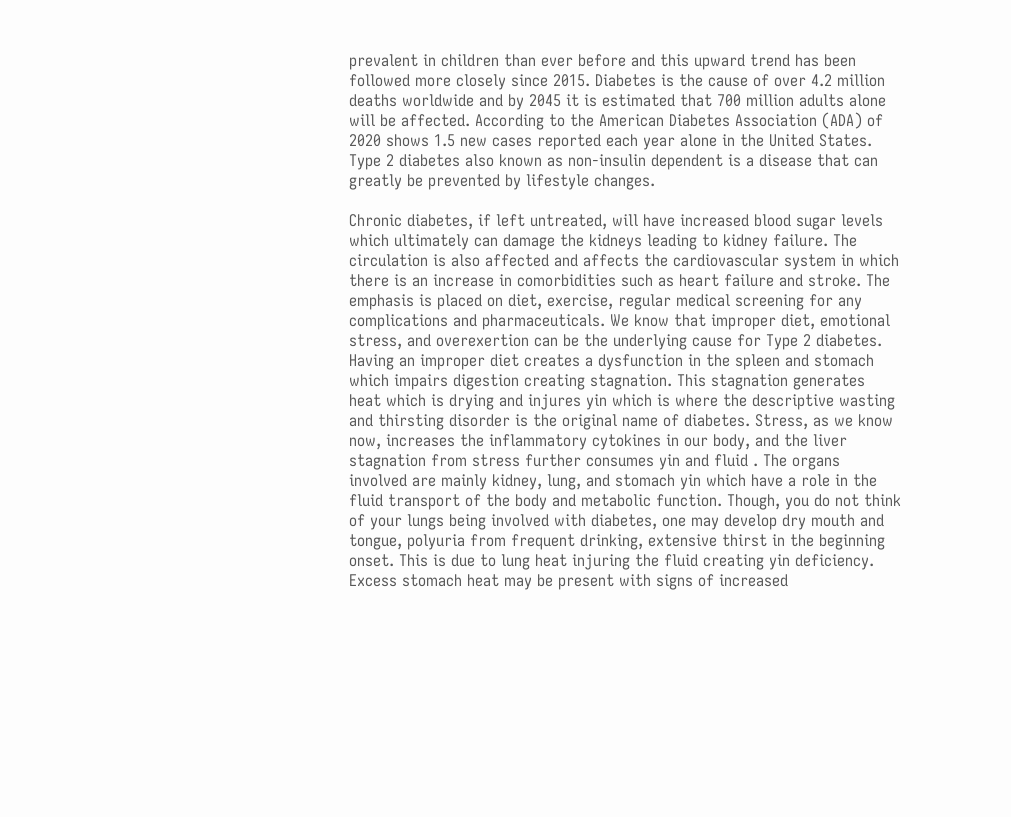prevalent in children than ever before and this upward trend has been followed more closely since 2015. Diabetes is the cause of over 4.2 million deaths worldwide and by 2045 it is estimated that 700 million adults alone will be affected. According to the American Diabetes Association (ADA) of 2020 shows 1.5 new cases reported each year alone in the United States. Type 2 diabetes also known as non-insulin dependent is a disease that can greatly be prevented by lifestyle changes.

Chronic diabetes, if left untreated, will have increased blood sugar levels which ultimately can damage the kidneys leading to kidney failure. The circulation is also affected and affects the cardiovascular system in which there is an increase in comorbidities such as heart failure and stroke. The emphasis is placed on diet, exercise, regular medical screening for any complications and pharmaceuticals. We know that improper diet, emotional stress, and overexertion can be the underlying cause for Type 2 diabetes. Having an improper diet creates a dysfunction in the spleen and stomach which impairs digestion creating stagnation. This stagnation generates heat which is drying and injures yin which is where the descriptive wasting and thirsting disorder is the original name of diabetes. Stress, as we know now, increases the inflammatory cytokines in our body, and the liver stagnation from stress further consumes yin and fluid . The organs involved are mainly kidney, lung, and stomach yin which have a role in the fluid transport of the body and metabolic function. Though, you do not think of your lungs being involved with diabetes, one may develop dry mouth and tongue, polyuria from frequent drinking, extensive thirst in the beginning onset. This is due to lung heat injuring the fluid creating yin deficiency. Excess stomach heat may be present with signs of increased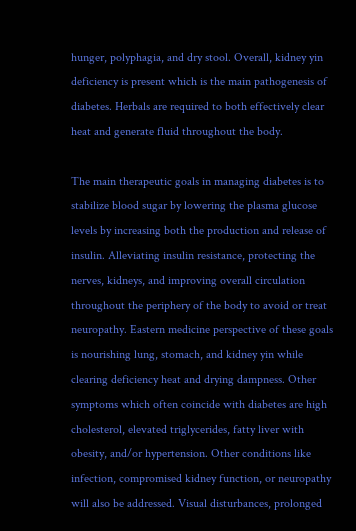hunger, polyphagia, and dry stool. Overall, kidney yin deficiency is present which is the main pathogenesis of diabetes. Herbals are required to both effectively clear heat and generate fluid throughout the body.

The main therapeutic goals in managing diabetes is to stabilize blood sugar by lowering the plasma glucose levels by increasing both the production and release of insulin. Alleviating insulin resistance, protecting the nerves, kidneys, and improving overall circulation throughout the periphery of the body to avoid or treat neuropathy. Eastern medicine perspective of these goals is nourishing lung, stomach, and kidney yin while clearing deficiency heat and drying dampness. Other symptoms which often coincide with diabetes are high cholesterol, elevated triglycerides, fatty liver with obesity, and/or hypertension. Other conditions like infection, compromised kidney function, or neuropathy will also be addressed. Visual disturbances, prolonged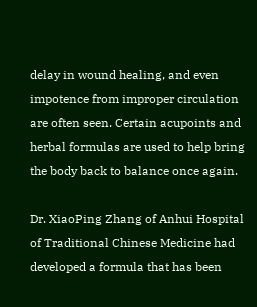delay in wound healing, and even impotence from improper circulation are often seen. Certain acupoints and herbal formulas are used to help bring the body back to balance once again.

Dr. XiaoPing Zhang of Anhui Hospital of Traditional Chinese Medicine had developed a formula that has been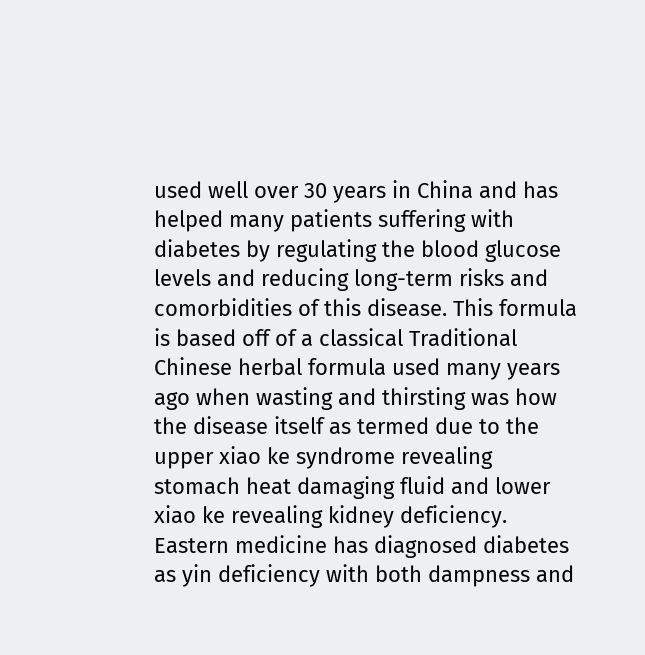used well over 30 years in China and has helped many patients suffering with diabetes by regulating the blood glucose levels and reducing long-term risks and comorbidities of this disease. This formula is based off of a classical Traditional Chinese herbal formula used many years ago when wasting and thirsting was how the disease itself as termed due to the upper xiao ke syndrome revealing stomach heat damaging fluid and lower xiao ke revealing kidney deficiency. Eastern medicine has diagnosed diabetes as yin deficiency with both dampness and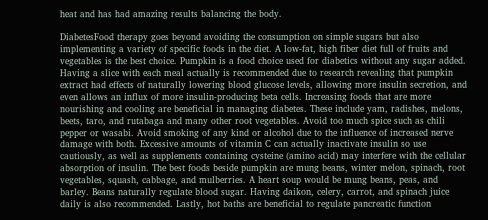heat and has had amazing results balancing the body.

DiabetesFood therapy goes beyond avoiding the consumption on simple sugars but also implementing a variety of specific foods in the diet. A low-fat, high fiber diet full of fruits and vegetables is the best choice. Pumpkin is a food choice used for diabetics without any sugar added. Having a slice with each meal actually is recommended due to research revealing that pumpkin extract had effects of naturally lowering blood glucose levels, allowing more insulin secretion, and even allows an influx of more insulin-producing beta cells. Increasing foods that are more nourishing and cooling are beneficial in managing diabetes. These include yam, radishes, melons, beets, taro, and rutabaga and many other root vegetables. Avoid too much spice such as chili pepper or wasabi. Avoid smoking of any kind or alcohol due to the influence of increased nerve damage with both. Excessive amounts of vitamin C can actually inactivate insulin so use cautiously, as well as supplements containing cysteine (amino acid) may interfere with the cellular absorption of insulin. The best foods beside pumpkin are mung beans, winter melon, spinach, root vegetables, squash, cabbage, and mulberries. A heart soup would be mung beans, peas, and barley. Beans naturally regulate blood sugar. Having daikon, celery, carrot, and spinach juice daily is also recommended. Lastly, hot baths are beneficial to regulate pancreatic function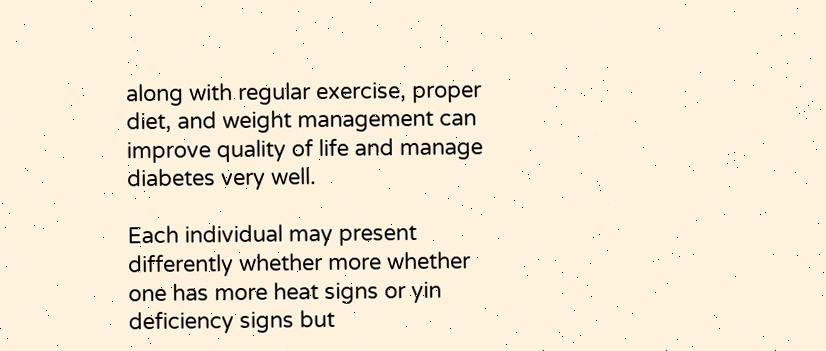along with regular exercise, proper diet, and weight management can improve quality of life and manage diabetes very well.

Each individual may present differently whether more whether one has more heat signs or yin deficiency signs but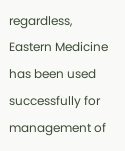regardless, Eastern Medicine has been used successfully for management of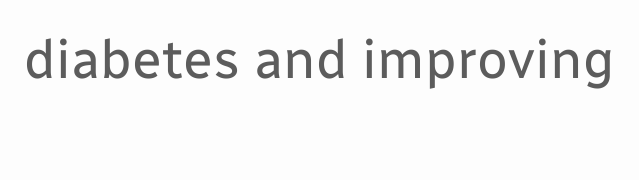diabetes and improving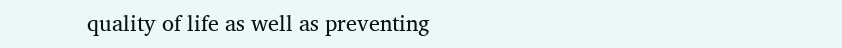quality of life as well as preventing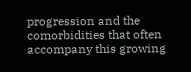progression and the comorbidities that often accompany this growing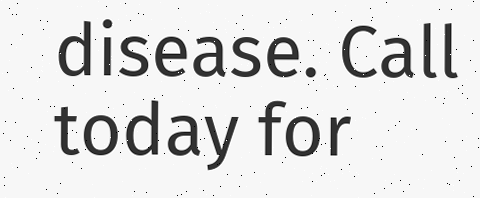disease. Call today for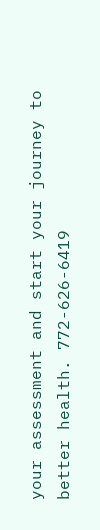your assessment and start your journey to better health. 772-626-6419